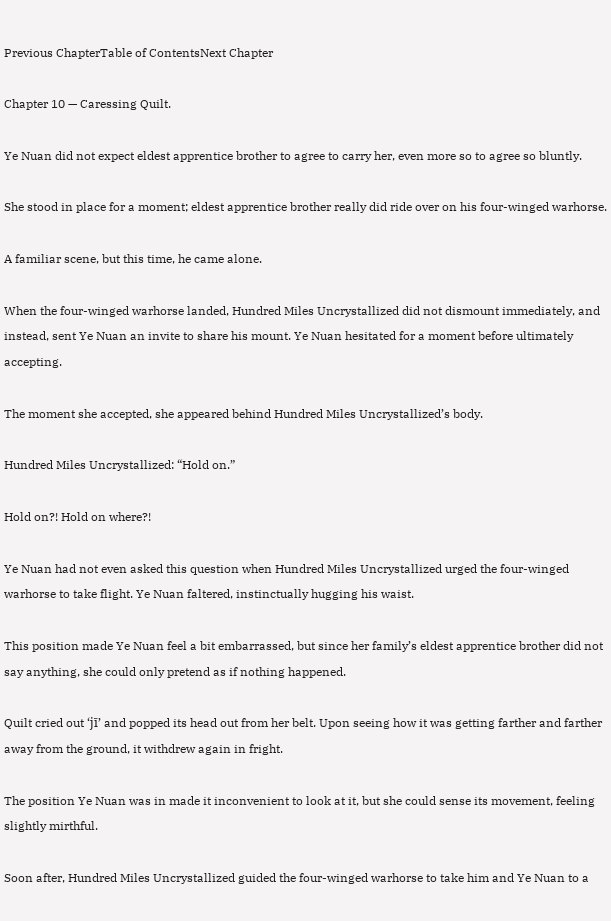Previous ChapterTable of ContentsNext Chapter

Chapter 10 — Caressing Quilt.

Ye Nuan did not expect eldest apprentice brother to agree to carry her, even more so to agree so bluntly.

She stood in place for a moment; eldest apprentice brother really did ride over on his four-winged warhorse.

A familiar scene, but this time, he came alone.

When the four-winged warhorse landed, Hundred Miles Uncrystallized did not dismount immediately, and instead, sent Ye Nuan an invite to share his mount. Ye Nuan hesitated for a moment before ultimately accepting.

The moment she accepted, she appeared behind Hundred Miles Uncrystallized’s body.

Hundred Miles Uncrystallized: “Hold on.”

Hold on?! Hold on where?!

Ye Nuan had not even asked this question when Hundred Miles Uncrystallized urged the four-winged warhorse to take flight. Ye Nuan faltered, instinctually hugging his waist.

This position made Ye Nuan feel a bit embarrassed, but since her family’s eldest apprentice brother did not say anything, she could only pretend as if nothing happened.

Quilt cried out ‘jī’ and popped its head out from her belt. Upon seeing how it was getting farther and farther away from the ground, it withdrew again in fright.

The position Ye Nuan was in made it inconvenient to look at it, but she could sense its movement, feeling slightly mirthful.

Soon after, Hundred Miles Uncrystallized guided the four-winged warhorse to take him and Ye Nuan to a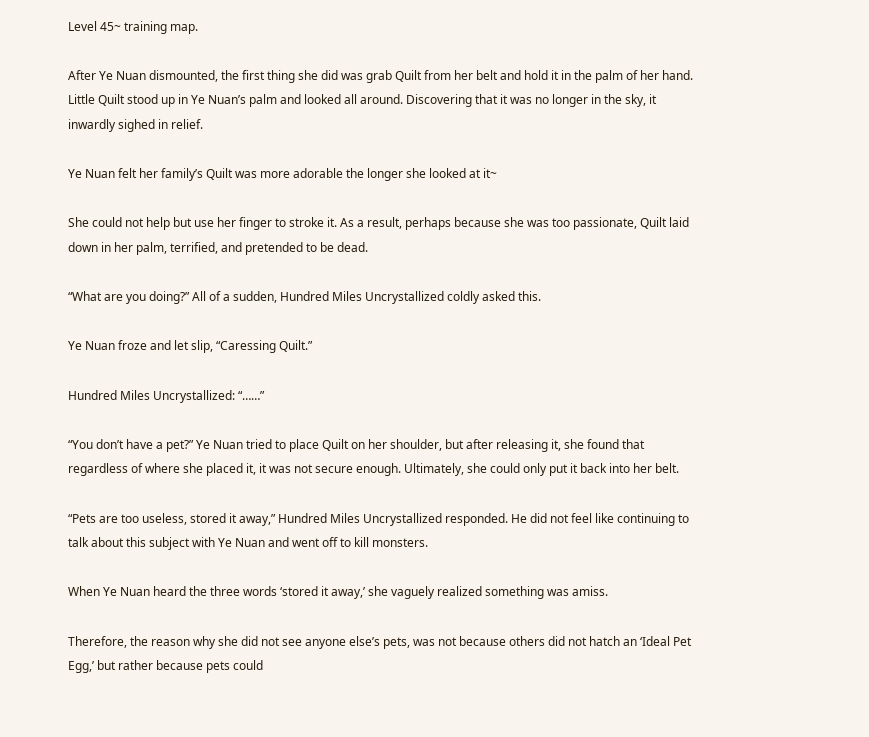Level 45~ training map.

After Ye Nuan dismounted, the first thing she did was grab Quilt from her belt and hold it in the palm of her hand. Little Quilt stood up in Ye Nuan’s palm and looked all around. Discovering that it was no longer in the sky, it inwardly sighed in relief.

Ye Nuan felt her family’s Quilt was more adorable the longer she looked at it~

She could not help but use her finger to stroke it. As a result, perhaps because she was too passionate, Quilt laid down in her palm, terrified, and pretended to be dead.

“What are you doing?” All of a sudden, Hundred Miles Uncrystallized coldly asked this.

Ye Nuan froze and let slip, “Caressing Quilt.”

Hundred Miles Uncrystallized: “……”

“You don’t have a pet?” Ye Nuan tried to place Quilt on her shoulder, but after releasing it, she found that regardless of where she placed it, it was not secure enough. Ultimately, she could only put it back into her belt.

“Pets are too useless, stored it away,” Hundred Miles Uncrystallized responded. He did not feel like continuing to talk about this subject with Ye Nuan and went off to kill monsters.

When Ye Nuan heard the three words ‘stored it away,’ she vaguely realized something was amiss.

Therefore, the reason why she did not see anyone else’s pets, was not because others did not hatch an ‘Ideal Pet Egg,’ but rather because pets could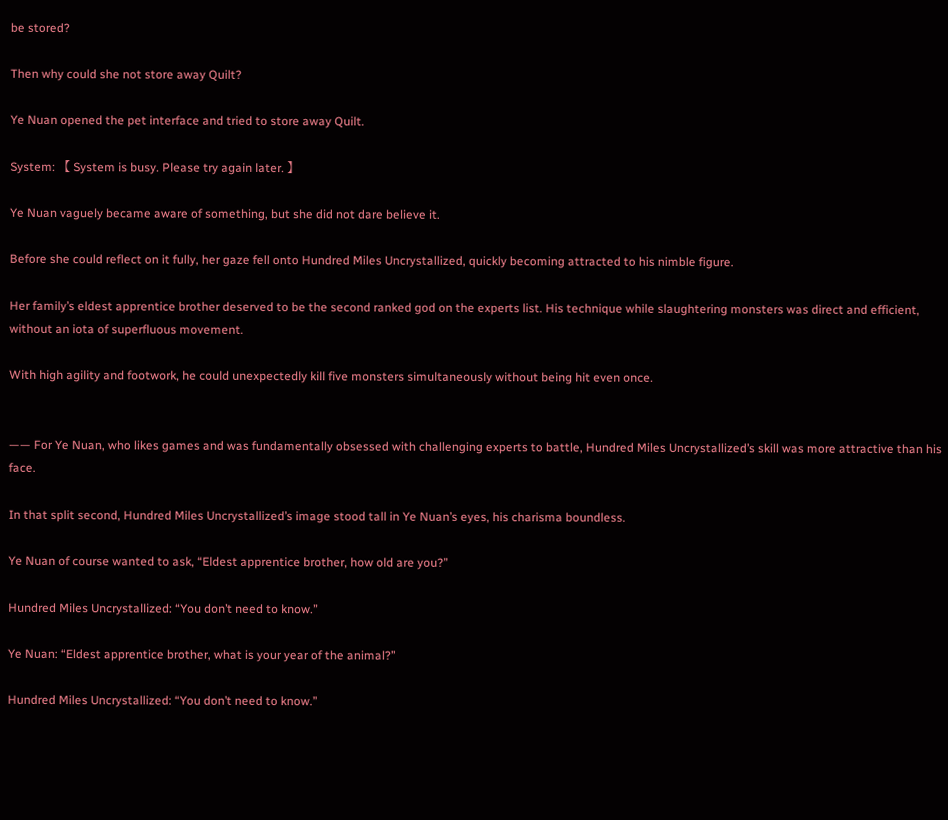be stored?

Then why could she not store away Quilt?

Ye Nuan opened the pet interface and tried to store away Quilt.

System: 【 System is busy. Please try again later. 】

Ye Nuan vaguely became aware of something, but she did not dare believe it.

Before she could reflect on it fully, her gaze fell onto Hundred Miles Uncrystallized, quickly becoming attracted to his nimble figure.

Her family’s eldest apprentice brother deserved to be the second ranked god on the experts list. His technique while slaughtering monsters was direct and efficient, without an iota of superfluous movement.

With high agility and footwork, he could unexpectedly kill five monsters simultaneously without being hit even once.


—— For Ye Nuan, who likes games and was fundamentally obsessed with challenging experts to battle, Hundred Miles Uncrystallized’s skill was more attractive than his face.

In that split second, Hundred Miles Uncrystallized’s image stood tall in Ye Nuan’s eyes, his charisma boundless.

Ye Nuan of course wanted to ask, “Eldest apprentice brother, how old are you?”

Hundred Miles Uncrystallized: “You don’t need to know.”

Ye Nuan: “Eldest apprentice brother, what is your year of the animal?”

Hundred Miles Uncrystallized: “You don’t need to know.”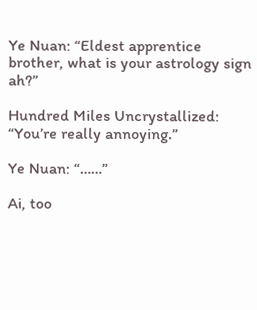Ye Nuan: “Eldest apprentice brother, what is your astrology sign ah?”

Hundred Miles Uncrystallized: “You’re really annoying.”

Ye Nuan: “……”

Ai, too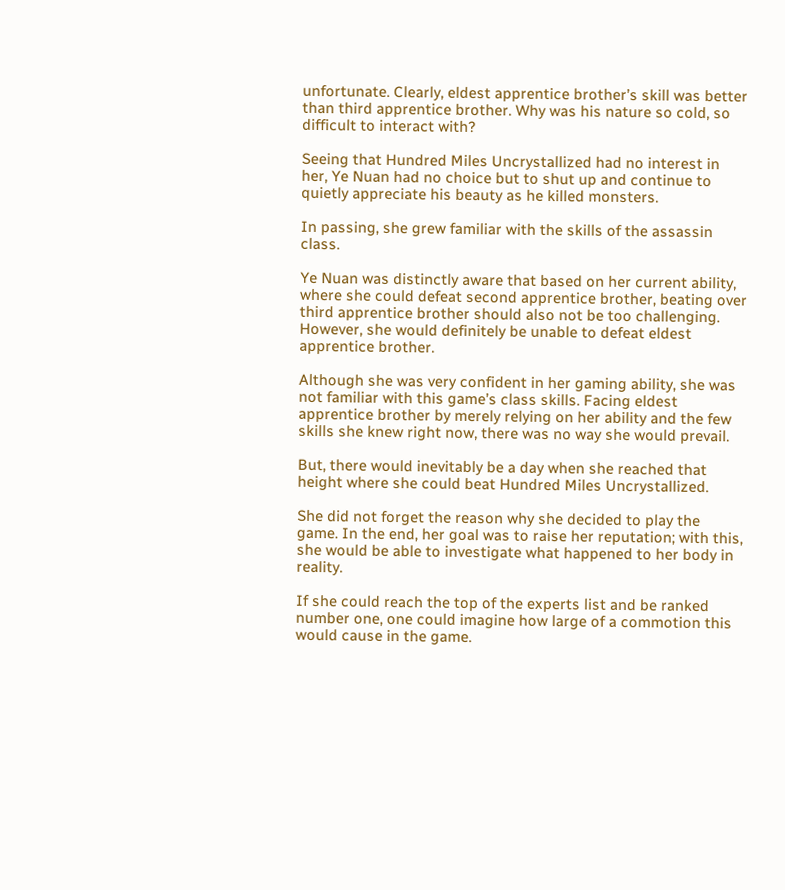unfortunate. Clearly, eldest apprentice brother’s skill was better than third apprentice brother. Why was his nature so cold, so difficult to interact with?

Seeing that Hundred Miles Uncrystallized had no interest in her, Ye Nuan had no choice but to shut up and continue to quietly appreciate his beauty as he killed monsters.

In passing, she grew familiar with the skills of the assassin class.

Ye Nuan was distinctly aware that based on her current ability, where she could defeat second apprentice brother, beating over third apprentice brother should also not be too challenging. However, she would definitely be unable to defeat eldest apprentice brother.

Although she was very confident in her gaming ability, she was not familiar with this game’s class skills. Facing eldest apprentice brother by merely relying on her ability and the few skills she knew right now, there was no way she would prevail.

But, there would inevitably be a day when she reached that height where she could beat Hundred Miles Uncrystallized.

She did not forget the reason why she decided to play the game. In the end, her goal was to raise her reputation; with this, she would be able to investigate what happened to her body in reality.

If she could reach the top of the experts list and be ranked number one, one could imagine how large of a commotion this would cause in the game.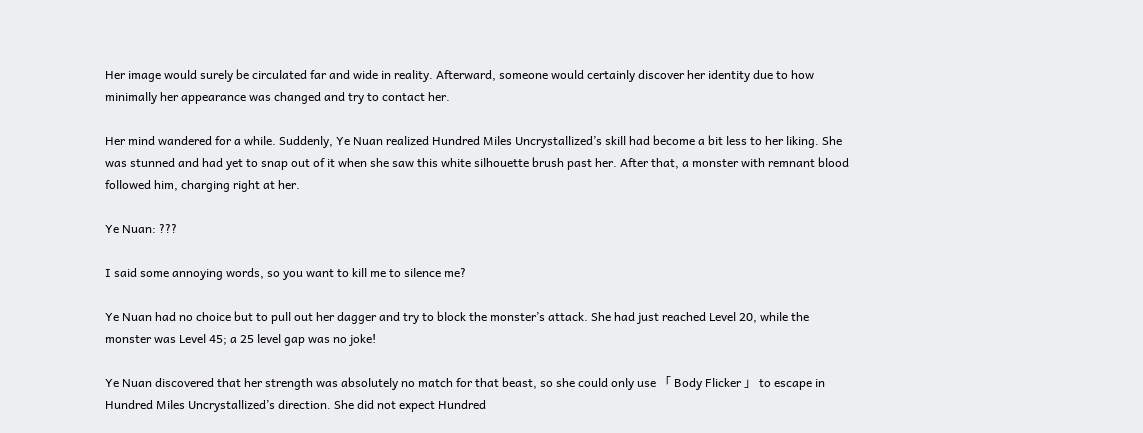Her image would surely be circulated far and wide in reality. Afterward, someone would certainly discover her identity due to how minimally her appearance was changed and try to contact her.

Her mind wandered for a while. Suddenly, Ye Nuan realized Hundred Miles Uncrystallized’s skill had become a bit less to her liking. She was stunned and had yet to snap out of it when she saw this white silhouette brush past her. After that, a monster with remnant blood followed him, charging right at her.

Ye Nuan: ???

I said some annoying words, so you want to kill me to silence me?

Ye Nuan had no choice but to pull out her dagger and try to block the monster’s attack. She had just reached Level 20, while the monster was Level 45; a 25 level gap was no joke!

Ye Nuan discovered that her strength was absolutely no match for that beast, so she could only use 「 Body Flicker 」 to escape in Hundred Miles Uncrystallized’s direction. She did not expect Hundred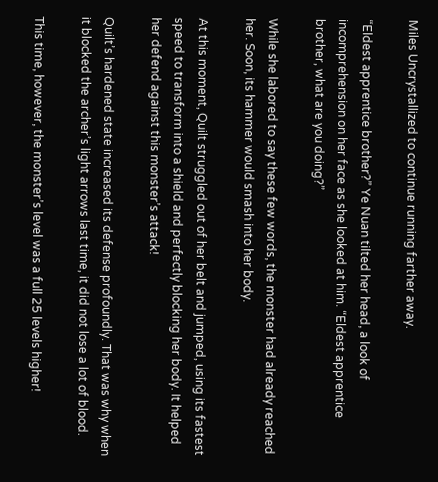Miles Uncrystallized to continue running farther away.

“Eldest apprentice brother?” Ye Nuan tilted her head, a look of incomprehension on her face as she looked at him. “Eldest apprentice brother, what are you doing?”

While she labored to say these few words, the monster had already reached her. Soon, its hammer would smash into her body.

At this moment, Quilt struggled out of her belt and jumped, using its fastest speed to transform into a shield and perfectly blocking her body. It helped her defend against this monster’s attack!

Quilt’s hardened state increased its defense profoundly. That was why when it blocked the archer’s light arrows last time, it did not lose a lot of blood.

This time, however, the monster’s level was a full 25 levels higher!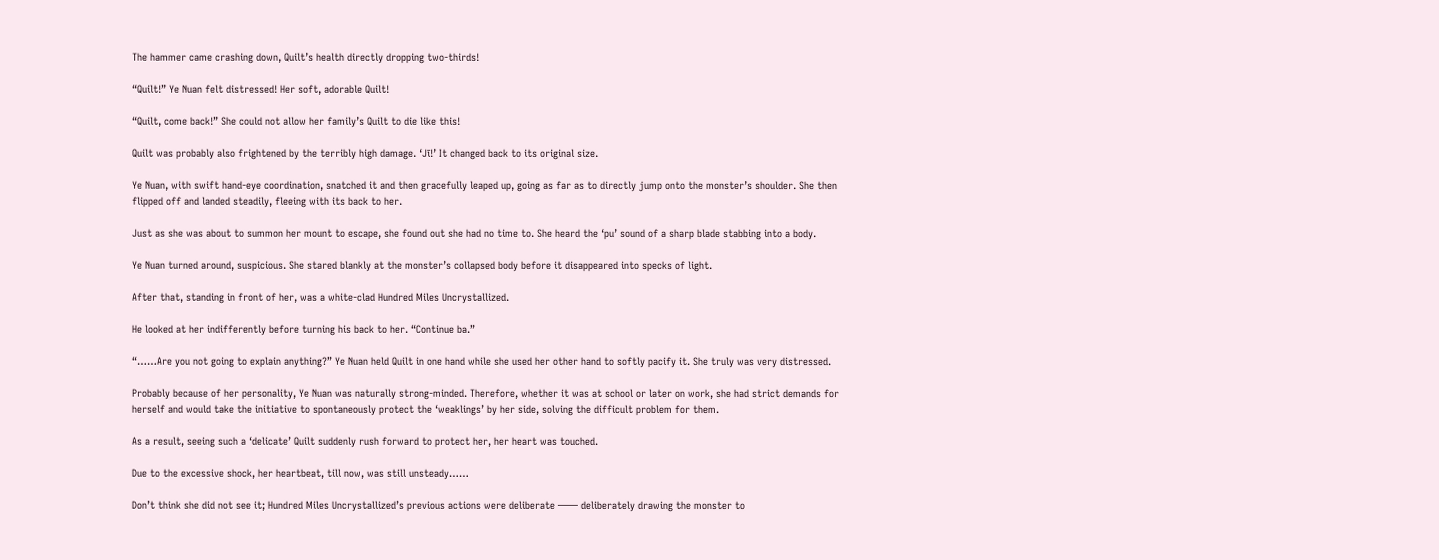The hammer came crashing down, Quilt’s health directly dropping two-thirds!

“Quilt!” Ye Nuan felt distressed! Her soft, adorable Quilt!

“Quilt, come back!” She could not allow her family’s Quilt to die like this!

Quilt was probably also frightened by the terribly high damage. ‘Jī!’ It changed back to its original size.

Ye Nuan, with swift hand-eye coordination, snatched it and then gracefully leaped up, going as far as to directly jump onto the monster’s shoulder. She then flipped off and landed steadily, fleeing with its back to her.

Just as she was about to summon her mount to escape, she found out she had no time to. She heard the ‘pu’ sound of a sharp blade stabbing into a body.

Ye Nuan turned around, suspicious. She stared blankly at the monster’s collapsed body before it disappeared into specks of light.

After that, standing in front of her, was a white-clad Hundred Miles Uncrystallized.

He looked at her indifferently before turning his back to her. “Continue ba.”

“……Are you not going to explain anything?” Ye Nuan held Quilt in one hand while she used her other hand to softly pacify it. She truly was very distressed.

Probably because of her personality, Ye Nuan was naturally strong-minded. Therefore, whether it was at school or later on work, she had strict demands for herself and would take the initiative to spontaneously protect the ‘weaklings’ by her side, solving the difficult problem for them.

As a result, seeing such a ‘delicate’ Quilt suddenly rush forward to protect her, her heart was touched.

Due to the excessive shock, her heartbeat, till now, was still unsteady……

Don’t think she did not see it; Hundred Miles Uncrystallized’s previous actions were deliberate —— deliberately drawing the monster to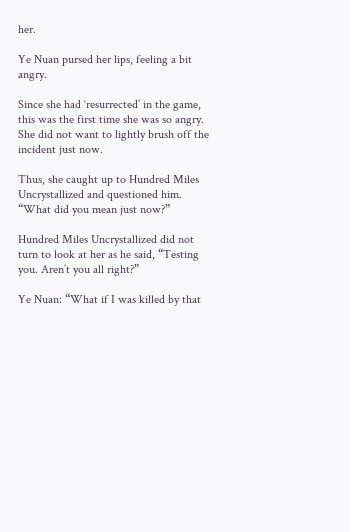her.

Ye Nuan pursed her lips, feeling a bit angry.

Since she had ‘resurrected’ in the game, this was the first time she was so angry. She did not want to lightly brush off the incident just now.

Thus, she caught up to Hundred Miles Uncrystallized and questioned him. “What did you mean just now?”

Hundred Miles Uncrystallized did not turn to look at her as he said, “Testing you. Aren’t you all right?”

Ye Nuan: “What if I was killed by that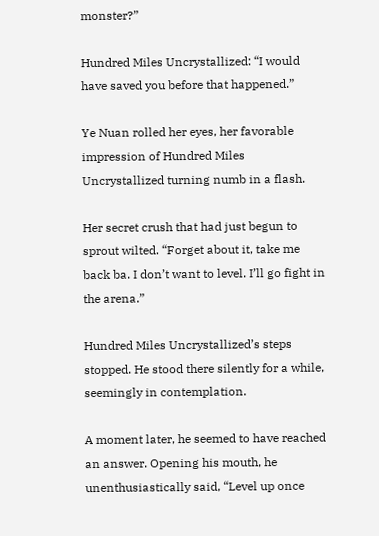monster?”

Hundred Miles Uncrystallized: “I would have saved you before that happened.”

Ye Nuan rolled her eyes, her favorable impression of Hundred Miles Uncrystallized turning numb in a flash.

Her secret crush that had just begun to sprout wilted. “Forget about it, take me back ba. I don’t want to level. I’ll go fight in the arena.”

Hundred Miles Uncrystallized’s steps stopped. He stood there silently for a while, seemingly in contemplation.

A moment later, he seemed to have reached an answer. Opening his mouth, he unenthusiastically said, “Level up once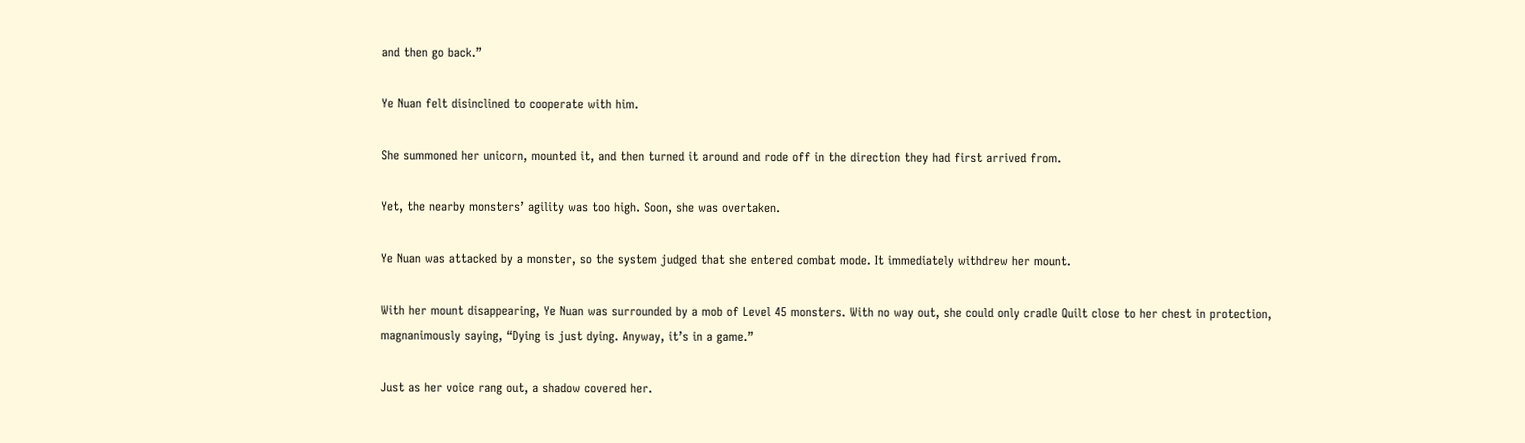and then go back.”

Ye Nuan felt disinclined to cooperate with him.

She summoned her unicorn, mounted it, and then turned it around and rode off in the direction they had first arrived from.

Yet, the nearby monsters’ agility was too high. Soon, she was overtaken.

Ye Nuan was attacked by a monster, so the system judged that she entered combat mode. It immediately withdrew her mount.

With her mount disappearing, Ye Nuan was surrounded by a mob of Level 45 monsters. With no way out, she could only cradle Quilt close to her chest in protection, magnanimously saying, “Dying is just dying. Anyway, it’s in a game.”

Just as her voice rang out, a shadow covered her.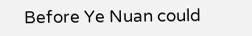Before Ye Nuan could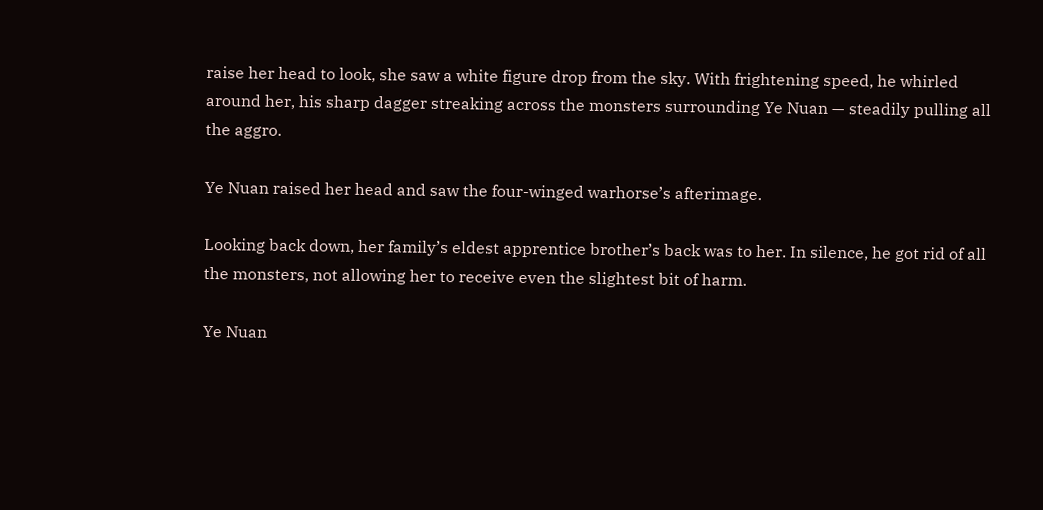raise her head to look, she saw a white figure drop from the sky. With frightening speed, he whirled around her, his sharp dagger streaking across the monsters surrounding Ye Nuan — steadily pulling all the aggro.

Ye Nuan raised her head and saw the four-winged warhorse’s afterimage.

Looking back down, her family’s eldest apprentice brother’s back was to her. In silence, he got rid of all the monsters, not allowing her to receive even the slightest bit of harm.

Ye Nuan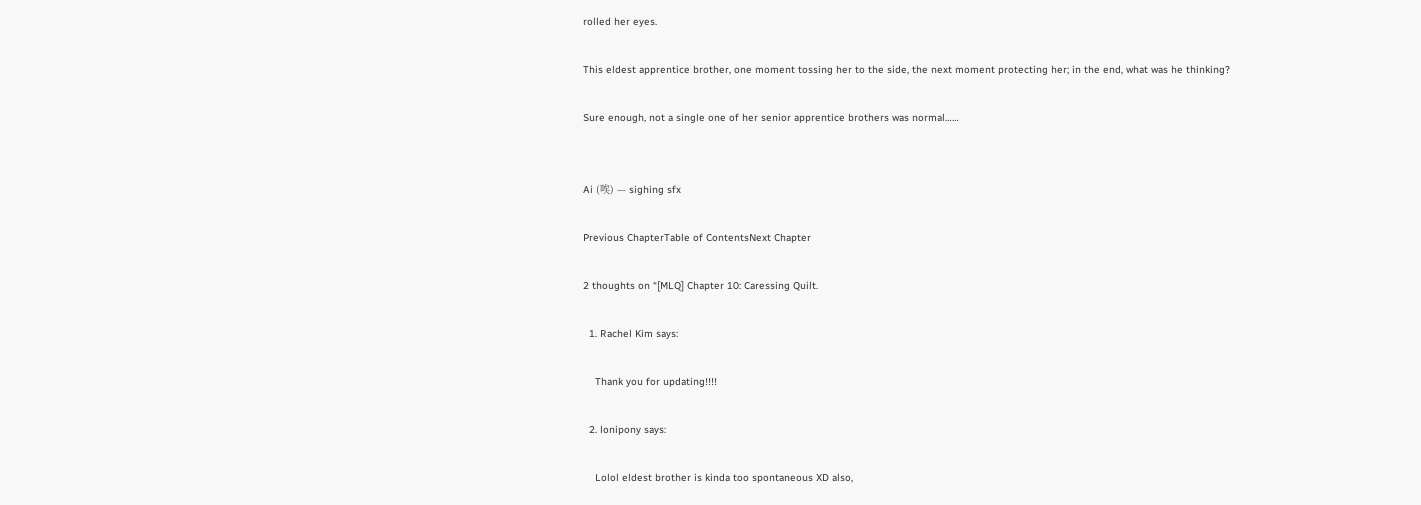rolled her eyes.

This eldest apprentice brother, one moment tossing her to the side, the next moment protecting her; in the end, what was he thinking?

Sure enough, not a single one of her senior apprentice brothers was normal……


Ai (唉) — sighing sfx

Previous ChapterTable of ContentsNext Chapter

2 thoughts on “[MLQ] Chapter 10: Caressing Quilt.

  1. Rachel Kim says:

    Thank you for updating!!!!

  2. lonipony says:

    Lolol eldest brother is kinda too spontaneous XD also,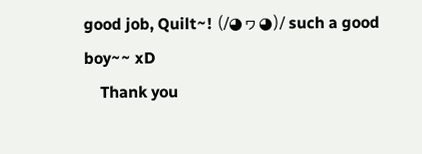good job, Quilt~! (/◕ヮ◕)/ such a good boy~~ xD
    Thank you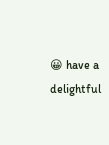😀 have a delightful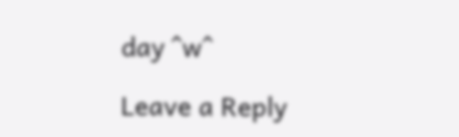day ^w^

Leave a Reply